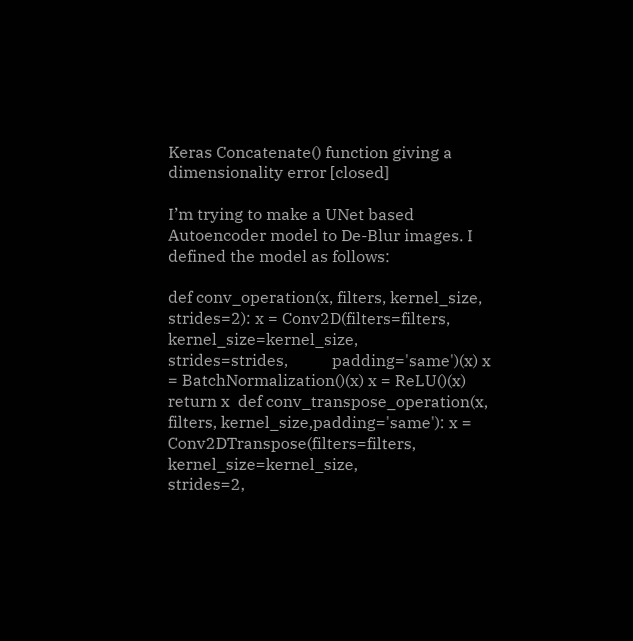Keras Concatenate() function giving a dimensionality error [closed]

I’m trying to make a UNet based Autoencoder model to De-Blur images. I defined the model as follows:

def conv_operation(x, filters, kernel_size, strides=2): x = Conv2D(filters=filters,           kernel_size=kernel_size,           strides=strides,           padding='same')(x) x = BatchNormalization()(x) x = ReLU()(x) return x  def conv_transpose_operation(x, filters, kernel_size,padding='same'): x = Conv2DTranspose(filters=filters,                    kernel_size=kernel_size,                    strides=2,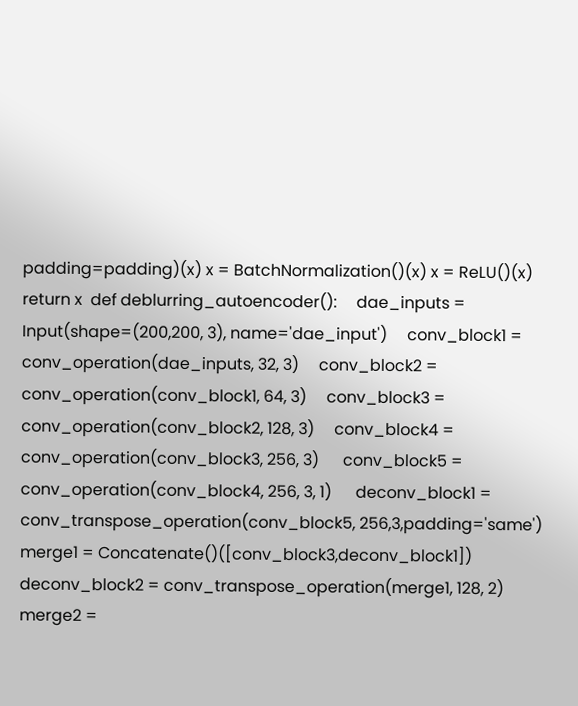padding=padding)(x) x = BatchNormalization()(x) x = ReLU()(x) return x  def deblurring_autoencoder():     dae_inputs = Input(shape=(200,200, 3), name='dae_input')     conv_block1 = conv_operation(dae_inputs, 32, 3)     conv_block2 = conv_operation(conv_block1, 64, 3)     conv_block3 = conv_operation(conv_block2, 128, 3)     conv_block4 = conv_operation(conv_block3, 256, 3)      conv_block5 = conv_operation(conv_block4, 256, 3, 1)      deconv_block1 = conv_transpose_operation(conv_block5, 256,3,padding='same')     merge1 = Concatenate()([conv_block3,deconv_block1])     deconv_block2 = conv_transpose_operation(merge1, 128, 2)     merge2 =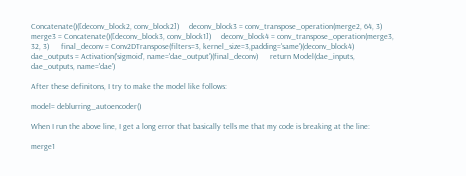Concatenate()([deconv_block2, conv_block2])     deconv_block3 = conv_transpose_operation(merge2, 64, 3)     merge3 = Concatenate()([deconv_block3, conv_block1])     deconv_block4 = conv_transpose_operation(merge3, 32, 3)      final_deconv = Conv2DTranspose(filters=3, kernel_size=3,padding='same')(deconv_block4)      dae_outputs = Activation('sigmoid', name='dae_output')(final_deconv)      return Model(dae_inputs, dae_outputs, name='dae')

After these definitons, I try to make the model like follows:

model= deblurring_autoencoder()

When I run the above line, I get a long error that basically tells me that my code is breaking at the line:

merge1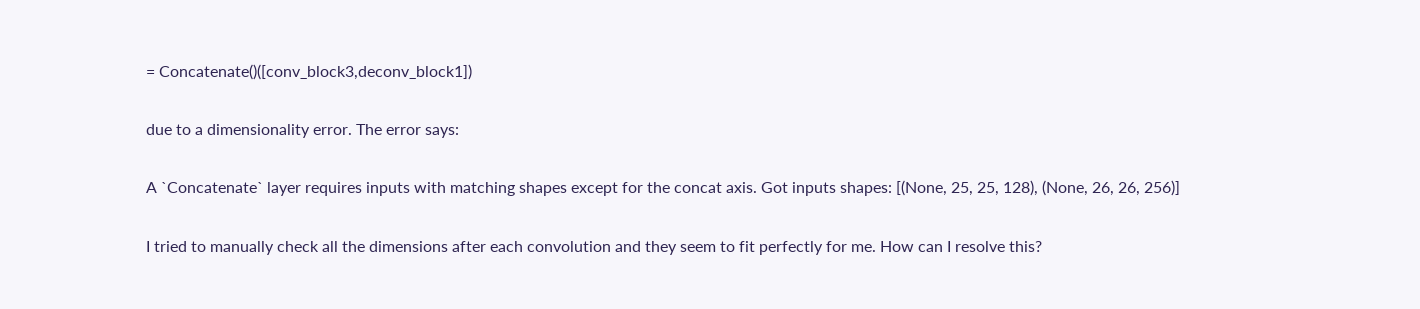= Concatenate()([conv_block3,deconv_block1])

due to a dimensionality error. The error says:

A `Concatenate` layer requires inputs with matching shapes except for the concat axis. Got inputs shapes: [(None, 25, 25, 128), (None, 26, 26, 256)]

I tried to manually check all the dimensions after each convolution and they seem to fit perfectly for me. How can I resolve this?